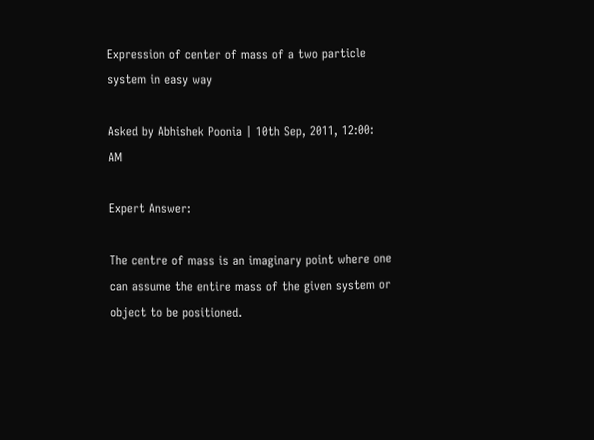Expression of center of mass of a two particle system in easy way

Asked by Abhishek Poonia | 10th Sep, 2011, 12:00: AM

Expert Answer:

The centre of mass is an imaginary point where one can assume the entire mass of the given system or object to be positioned.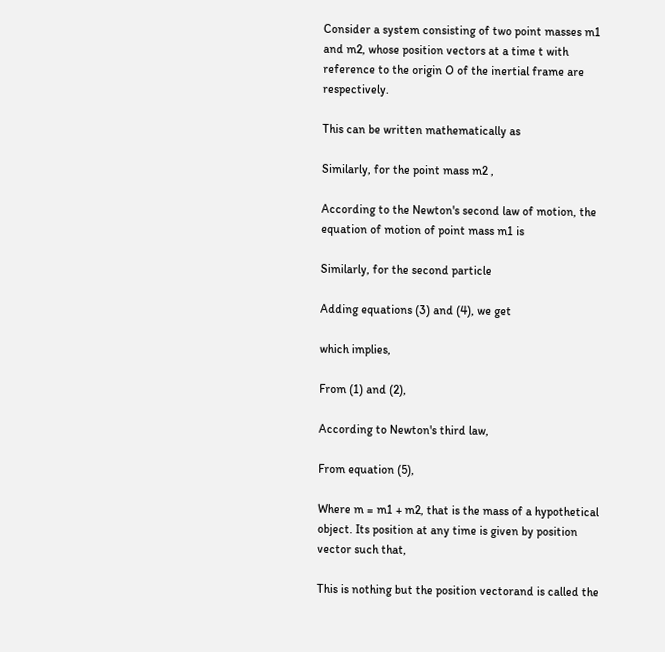Consider a system consisting of two point masses m1 and m2, whose position vectors at a time t with reference to the origin O of the inertial frame are respectively.

This can be written mathematically as

Similarly, for the point mass m2 ,

According to the Newton's second law of motion, the equation of motion of point mass m1 is

Similarly, for the second particle

Adding equations (3) and (4), we get

which implies,

From (1) and (2),

According to Newton's third law,

From equation (5),

Where m = m1 + m2, that is the mass of a hypothetical object. Its position at any time is given by position vector such that,

This is nothing but the position vectorand is called the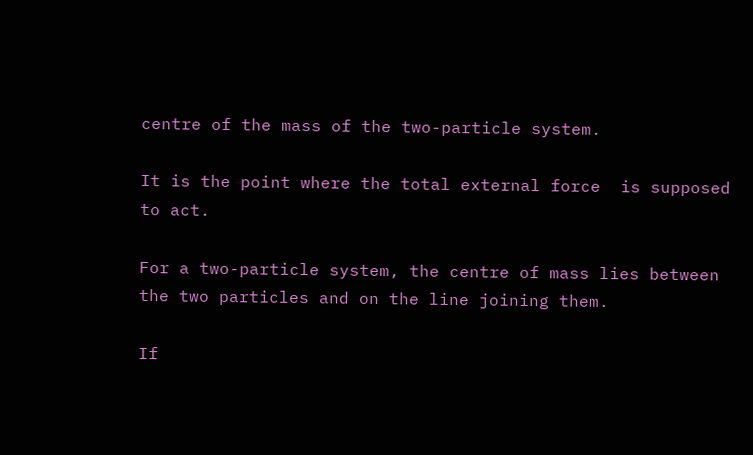centre of the mass of the two-particle system.

It is the point where the total external force  is supposed to act.

For a two-particle system, the centre of mass lies between the two particles and on the line joining them.

If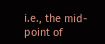i.e., the mid-point of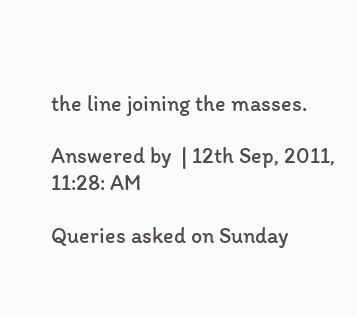the line joining the masses.

Answered by  | 12th Sep, 2011, 11:28: AM

Queries asked on Sunday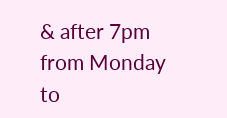& after 7pm from Monday to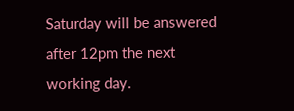Saturday will be answered after 12pm the next working day.